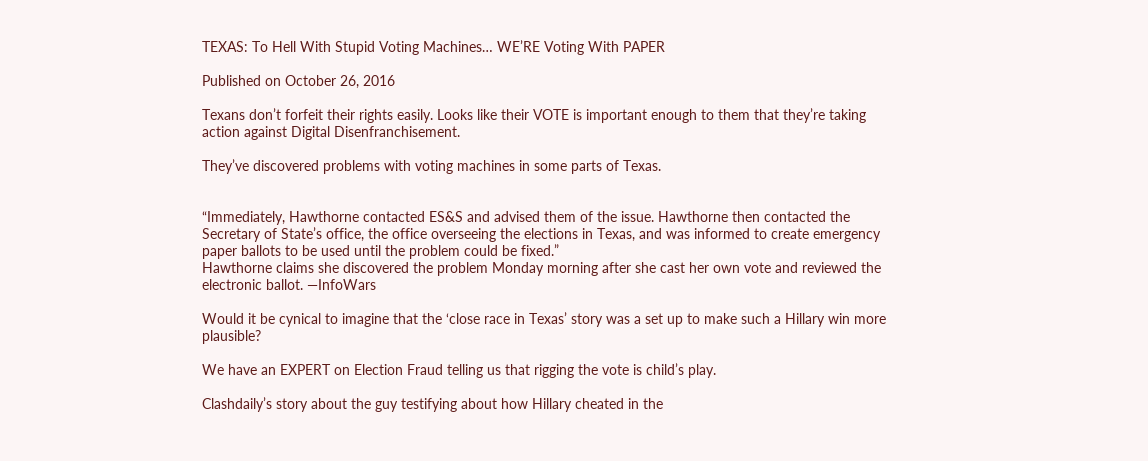TEXAS: To Hell With Stupid Voting Machines… WE’RE Voting With PAPER

Published on October 26, 2016

Texans don’t forfeit their rights easily. Looks like their VOTE is important enough to them that they’re taking action against Digital Disenfranchisement.

They’ve discovered problems with voting machines in some parts of Texas.


“Immediately, Hawthorne contacted ES&S and advised them of the issue. Hawthorne then contacted the Secretary of State’s office, the office overseeing the elections in Texas, and was informed to create emergency paper ballots to be used until the problem could be fixed.”
Hawthorne claims she discovered the problem Monday morning after she cast her own vote and reviewed the electronic ballot. —InfoWars

Would it be cynical to imagine that the ‘close race in Texas’ story was a set up to make such a Hillary win more plausible?

We have an EXPERT on Election Fraud telling us that rigging the vote is child’s play.

Clashdaily’s story about the guy testifying about how Hillary cheated in the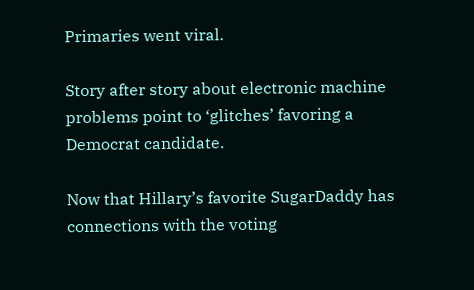Primaries went viral.

Story after story about electronic machine problems point to ‘glitches’ favoring a Democrat candidate.

Now that Hillary’s favorite SugarDaddy has connections with the voting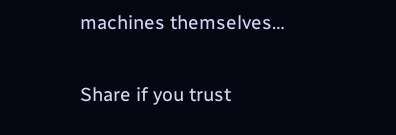machines themselves…

Share if you trust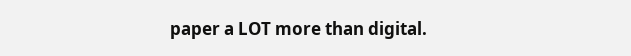paper a LOT more than digital.